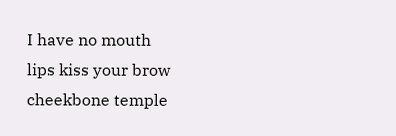I have no mouth
lips kiss your brow
cheekbone temple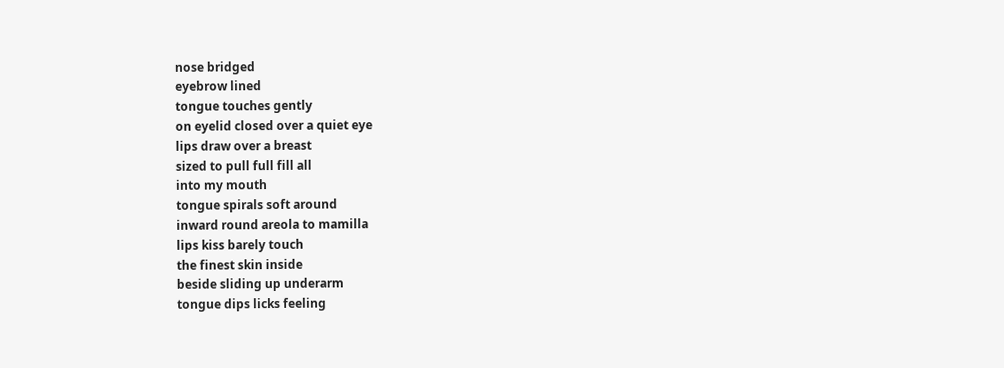nose bridged
eyebrow lined
tongue touches gently
on eyelid closed over a quiet eye
lips draw over a breast
sized to pull full fill all
into my mouth
tongue spirals soft around
inward round areola to mamilla
lips kiss barely touch
the finest skin inside
beside sliding up underarm
tongue dips licks feeling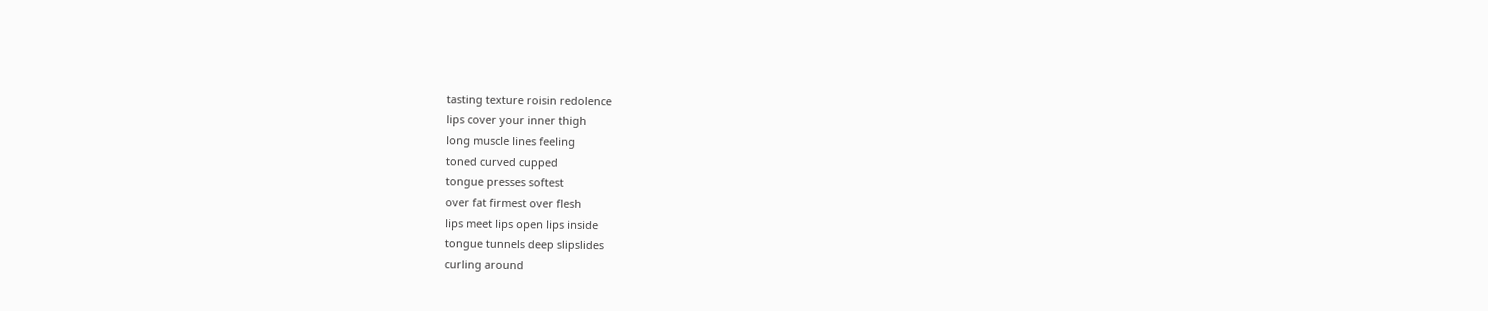tasting texture roisin redolence
lips cover your inner thigh
long muscle lines feeling
toned curved cupped
tongue presses softest
over fat firmest over flesh
lips meet lips open lips inside
tongue tunnels deep slipslides
curling around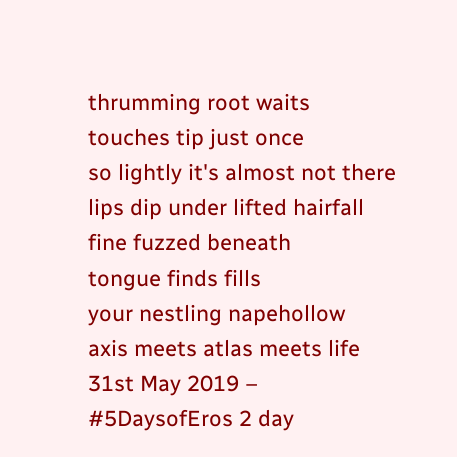thrumming root waits
touches tip just once
so lightly it's almost not there
lips dip under lifted hairfall
fine fuzzed beneath
tongue finds fills
your nestling napehollow
axis meets atlas meets life
31st May 2019 – #5DaysofEros 2 day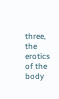three, the erotics of the body